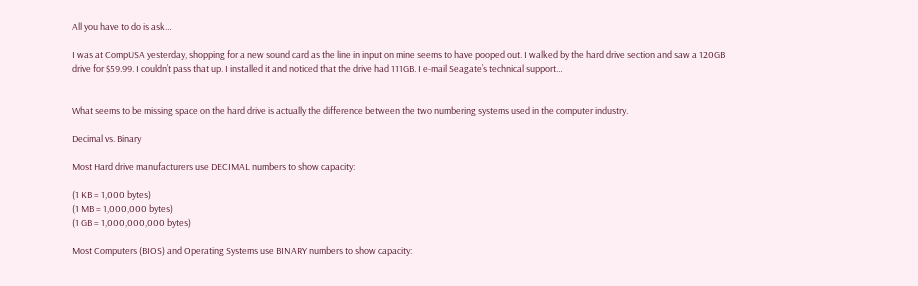All you have to do is ask…

I was at CompUSA yesterday, shopping for a new sound card as the line in input on mine seems to have pooped out. I walked by the hard drive section and saw a 120GB drive for $59.99. I couldn’t pass that up. I installed it and noticed that the drive had 111GB. I e-mail Seagate’s technical support…


What seems to be missing space on the hard drive is actually the difference between the two numbering systems used in the computer industry.

Decimal vs. Binary

Most Hard drive manufacturers use DECIMAL numbers to show capacity:

(1 KB = 1,000 bytes)
(1 MB = 1,000,000 bytes)
(1 GB = 1,000,000,000 bytes)

Most Computers (BIOS) and Operating Systems use BINARY numbers to show capacity: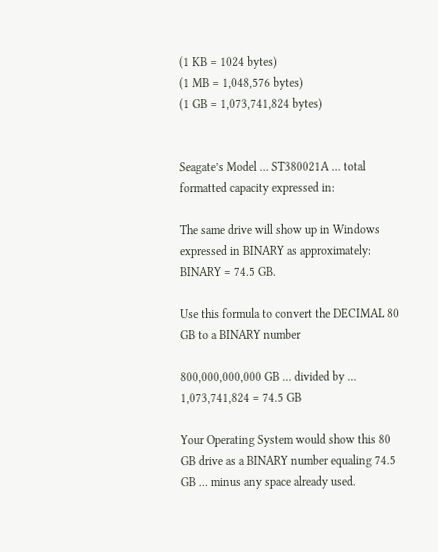(1 KB = 1024 bytes)
(1 MB = 1,048,576 bytes)
(1 GB = 1,073,741,824 bytes)


Seagate’s Model … ST380021A … total formatted capacity expressed in:

The same drive will show up in Windows expressed in BINARY as approximately:
BINARY = 74.5 GB.

Use this formula to convert the DECIMAL 80 GB to a BINARY number

800,000,000,000 GB … divided by … 1,073,741,824 = 74.5 GB

Your Operating System would show this 80 GB drive as a BINARY number equaling 74.5 GB … minus any space already used.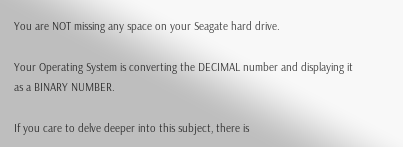You are NOT missing any space on your Seagate hard drive.

Your Operating System is converting the DECIMAL number and displaying it as a BINARY NUMBER.

If you care to delve deeper into this subject, there is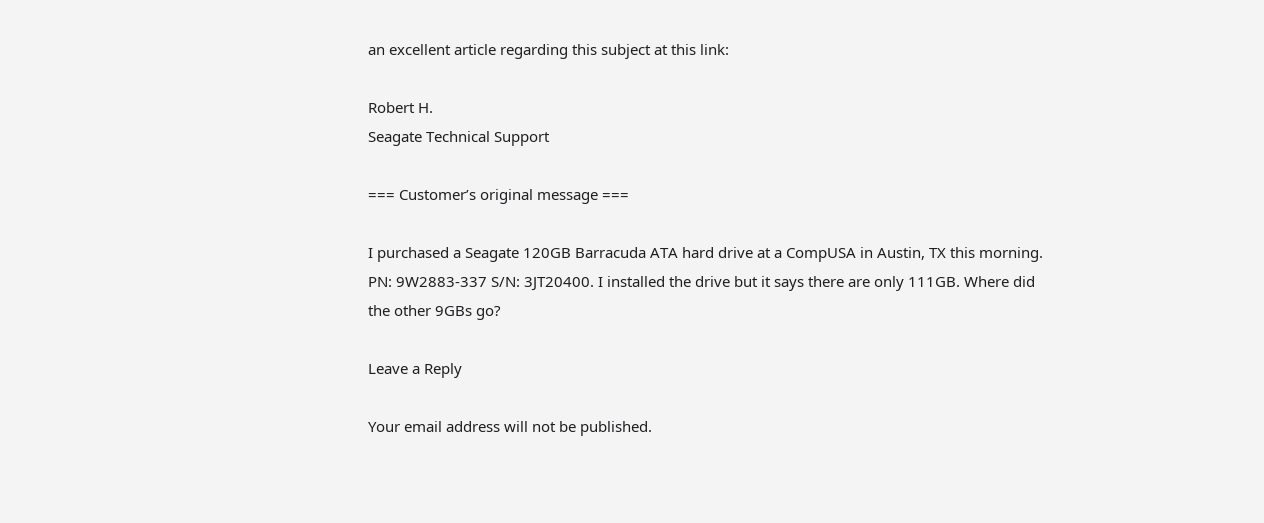an excellent article regarding this subject at this link:

Robert H.
Seagate Technical Support

=== Customer’s original message ===

I purchased a Seagate 120GB Barracuda ATA hard drive at a CompUSA in Austin, TX this morning. PN: 9W2883-337 S/N: 3JT20400. I installed the drive but it says there are only 111GB. Where did the other 9GBs go?

Leave a Reply

Your email address will not be published.